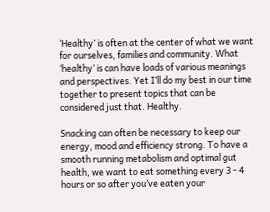‘Healthy’ is often at the center of what we want for ourselves, families and community. What ‘healthy’ is can have loads of various meanings and perspectives. Yet I’ll do my best in our time together to present topics that can be considered just that. Healthy.

Snacking can often be necessary to keep our energy, mood and efficiency strong. To have a smooth running metabolism and optimal gut health, we want to eat something every 3 - 4 hours or so after you’ve eaten your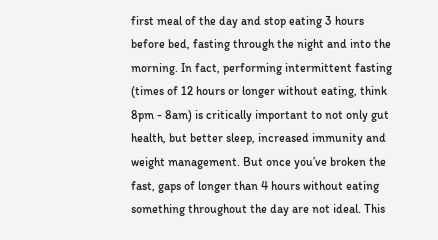first meal of the day and stop eating 3 hours before bed, fasting through the night and into the morning. In fact, performing intermittent fasting (times of 12 hours or longer without eating, think 8pm - 8am) is critically important to not only gut health, but better sleep, increased immunity and weight management. But once you’ve broken the fast, gaps of longer than 4 hours without eating something throughout the day are not ideal. This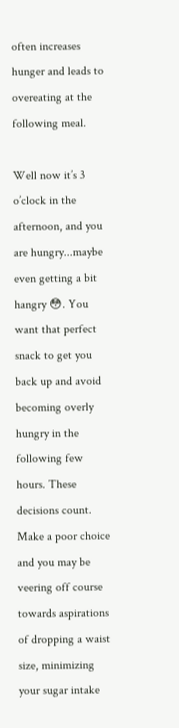often increases hunger and leads to overeating at the following meal.

Well now it’s 3 o’clock in the afternoon, and you are hungry...maybe even getting a bit hangry 😳. You want that perfect snack to get you back up and avoid becoming overly hungry in the following few hours. These decisions count. Make a poor choice and you may be veering off course towards aspirations of dropping a waist size, minimizing your sugar intake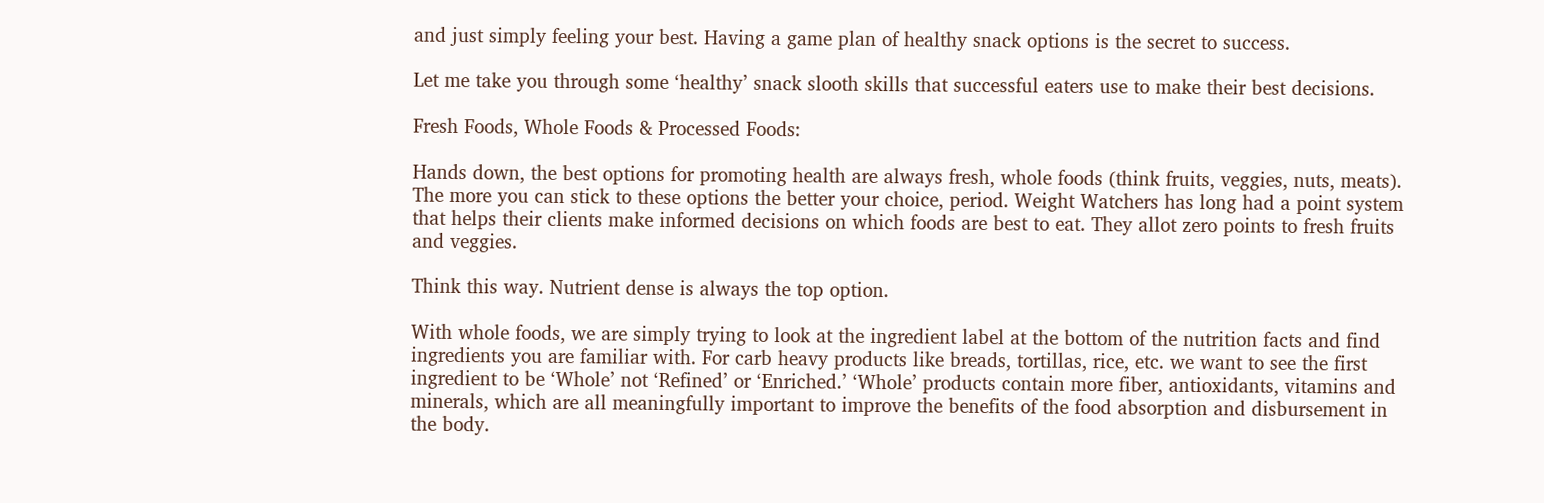and just simply feeling your best. Having a game plan of healthy snack options is the secret to success.

Let me take you through some ‘healthy’ snack slooth skills that successful eaters use to make their best decisions.

Fresh Foods, Whole Foods & Processed Foods:

Hands down, the best options for promoting health are always fresh, whole foods (think fruits, veggies, nuts, meats). The more you can stick to these options the better your choice, period. Weight Watchers has long had a point system that helps their clients make informed decisions on which foods are best to eat. They allot zero points to fresh fruits and veggies.

Think this way. Nutrient dense is always the top option.

With whole foods, we are simply trying to look at the ingredient label at the bottom of the nutrition facts and find ingredients you are familiar with. For carb heavy products like breads, tortillas, rice, etc. we want to see the first ingredient to be ‘Whole’ not ‘Refined’ or ‘Enriched.’ ‘Whole’ products contain more fiber, antioxidants, vitamins and minerals, which are all meaningfully important to improve the benefits of the food absorption and disbursement in the body.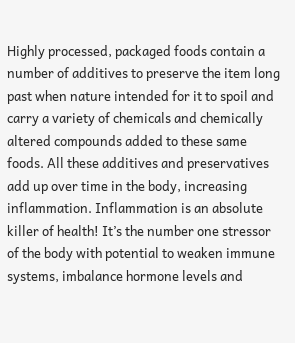Highly processed, packaged foods contain a number of additives to preserve the item long past when nature intended for it to spoil and carry a variety of chemicals and chemically altered compounds added to these same foods. All these additives and preservatives add up over time in the body, increasing inflammation. Inflammation is an absolute killer of health! It’s the number one stressor of the body with potential to weaken immune systems, imbalance hormone levels and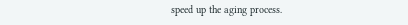speed up the aging process.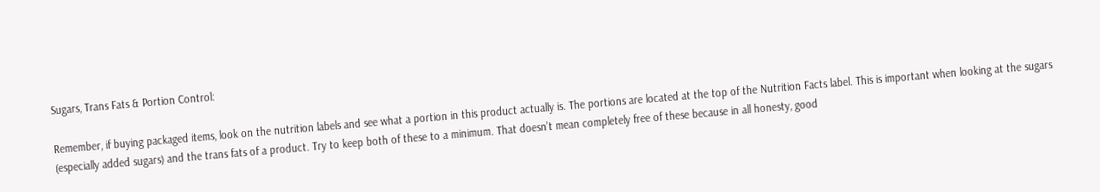Sugars, Trans Fats & Portion Control:

Remember, if buying packaged items, look on the nutrition labels and see what a portion in this product actually is. The portions are located at the top of the Nutrition Facts label. This is important when looking at the sugars (especially added sugars) and the trans fats of a product. Try to keep both of these to a minimum. That doesn’t mean completely free of these because in all honesty, good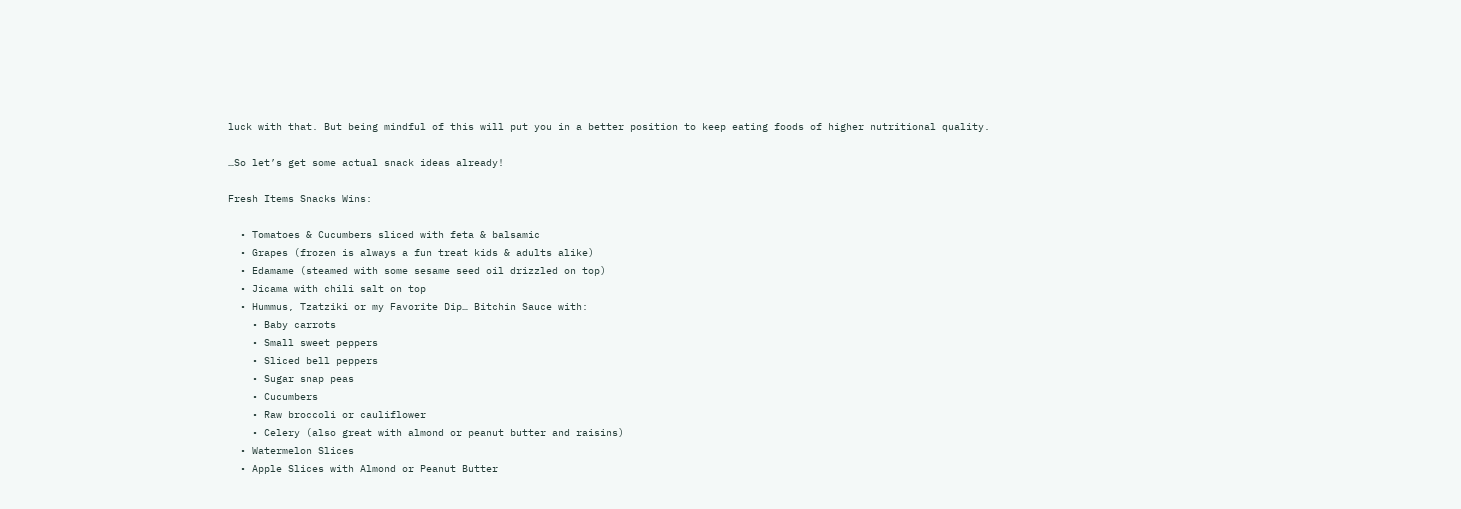luck with that. But being mindful of this will put you in a better position to keep eating foods of higher nutritional quality.

…So let’s get some actual snack ideas already!

Fresh Items Snacks Wins:

  • Tomatoes & Cucumbers sliced with feta & balsamic
  • Grapes (frozen is always a fun treat kids & adults alike)
  • Edamame (steamed with some sesame seed oil drizzled on top)
  • Jicama with chili salt on top
  • Hummus, Tzatziki or my Favorite Dip… Bitchin Sauce with:
    • Baby carrots
    • Small sweet peppers
    • Sliced bell peppers
    • Sugar snap peas
    • Cucumbers
    • Raw broccoli or cauliflower
    • Celery (also great with almond or peanut butter and raisins)
  • Watermelon Slices
  • Apple Slices with Almond or Peanut Butter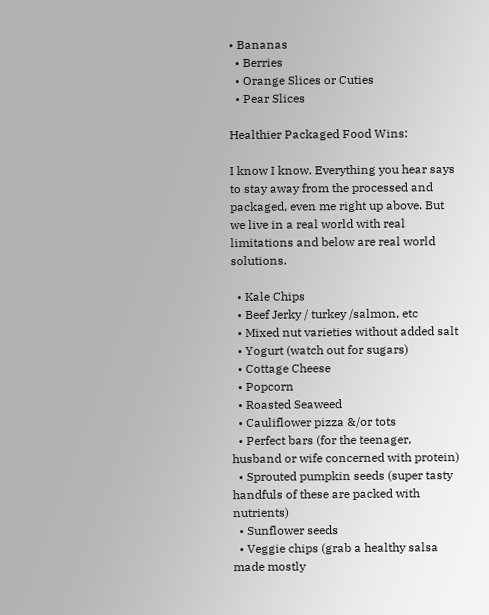• Bananas
  • Berries
  • Orange Slices or Cuties
  • Pear Slices

Healthier Packaged Food Wins:

I know I know. Everything you hear says to stay away from the processed and packaged, even me right up above. But we live in a real world with real limitations and below are real world solutions.

  • Kale Chips
  • Beef Jerky / turkey /salmon, etc
  • Mixed nut varieties without added salt
  • Yogurt (watch out for sugars)
  • Cottage Cheese
  • Popcorn
  • Roasted Seaweed
  • Cauliflower pizza &/or tots
  • Perfect bars (for the teenager, husband or wife concerned with protein)
  • Sprouted pumpkin seeds (super tasty handfuls of these are packed with nutrients)
  • Sunflower seeds
  • Veggie chips (grab a healthy salsa made mostly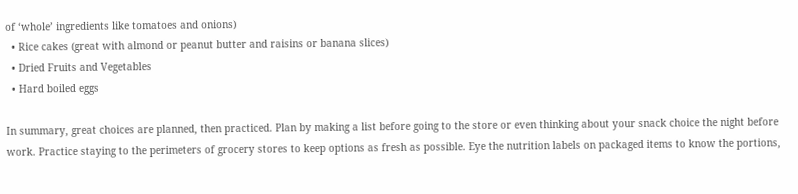of ‘whole’ ingredients like tomatoes and onions)
  • Rice cakes (great with almond or peanut butter and raisins or banana slices)
  • Dried Fruits and Vegetables
  • Hard boiled eggs

In summary, great choices are planned, then practiced. Plan by making a list before going to the store or even thinking about your snack choice the night before work. Practice staying to the perimeters of grocery stores to keep options as fresh as possible. Eye the nutrition labels on packaged items to know the portions,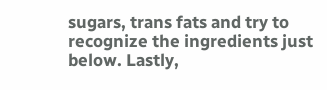sugars, trans fats and try to recognize the ingredients just below. Lastly,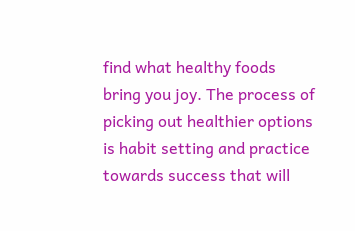find what healthy foods bring you joy. The process of picking out healthier options is habit setting and practice towards success that will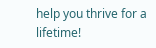help you thrive for a lifetime!